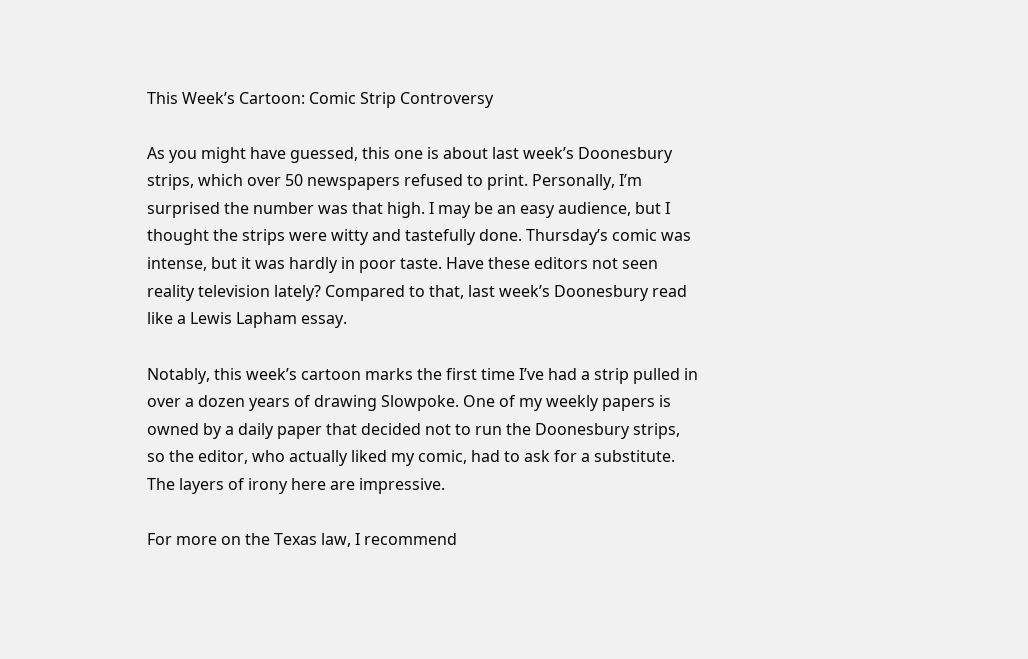This Week’s Cartoon: Comic Strip Controversy

As you might have guessed, this one is about last week’s Doonesbury strips, which over 50 newspapers refused to print. Personally, I’m surprised the number was that high. I may be an easy audience, but I thought the strips were witty and tastefully done. Thursday’s comic was intense, but it was hardly in poor taste. Have these editors not seen reality television lately? Compared to that, last week’s Doonesbury read like a Lewis Lapham essay.

Notably, this week’s cartoon marks the first time I’ve had a strip pulled in over a dozen years of drawing Slowpoke. One of my weekly papers is owned by a daily paper that decided not to run the Doonesbury strips, so the editor, who actually liked my comic, had to ask for a substitute. The layers of irony here are impressive.

For more on the Texas law, I recommend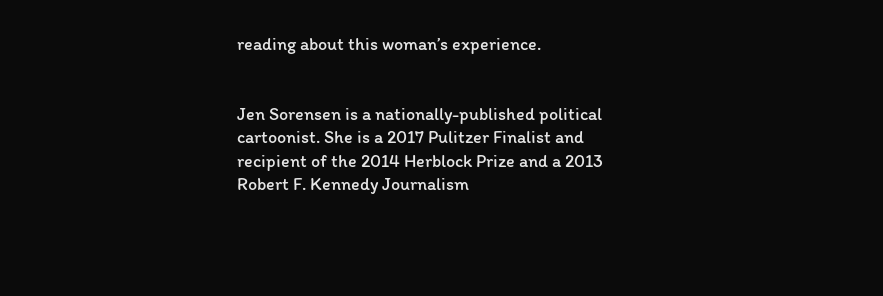reading about this woman’s experience.


Jen Sorensen is a nationally-published political cartoonist. She is a 2017 Pulitzer Finalist and recipient of the 2014 Herblock Prize and a 2013 Robert F. Kennedy Journalism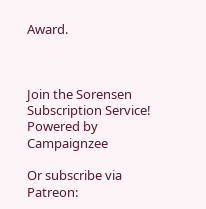Award.



Join the Sorensen Subscription Service! Powered by Campaignzee

Or subscribe via Patreon: